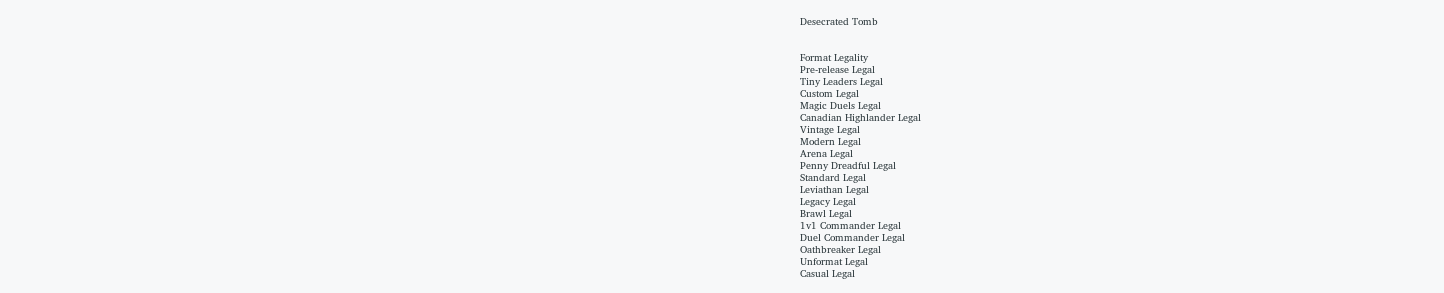Desecrated Tomb


Format Legality
Pre-release Legal
Tiny Leaders Legal
Custom Legal
Magic Duels Legal
Canadian Highlander Legal
Vintage Legal
Modern Legal
Arena Legal
Penny Dreadful Legal
Standard Legal
Leviathan Legal
Legacy Legal
Brawl Legal
1v1 Commander Legal
Duel Commander Legal
Oathbreaker Legal
Unformat Legal
Casual Legal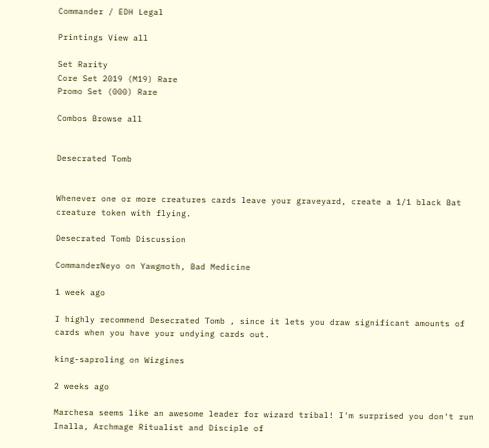Commander / EDH Legal

Printings View all

Set Rarity
Core Set 2019 (M19) Rare
Promo Set (000) Rare

Combos Browse all


Desecrated Tomb


Whenever one or more creatures cards leave your graveyard, create a 1/1 black Bat creature token with flying.

Desecrated Tomb Discussion

CommanderNeyo on Yawgmoth, Bad Medicine

1 week ago

I highly recommend Desecrated Tomb , since it lets you draw significant amounts of cards when you have your undying cards out.

king-saproling on Wizgines

2 weeks ago

Marchesa seems like an awesome leader for wizard tribal! I'm surprised you don't run Inalla, Archmage Ritualist and Disciple of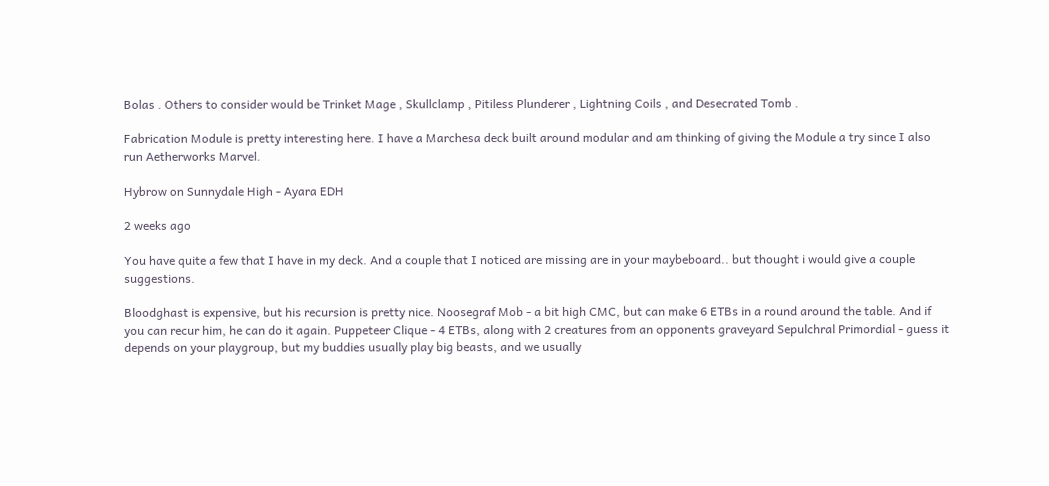Bolas . Others to consider would be Trinket Mage , Skullclamp , Pitiless Plunderer , Lightning Coils , and Desecrated Tomb .

Fabrication Module is pretty interesting here. I have a Marchesa deck built around modular and am thinking of giving the Module a try since I also run Aetherworks Marvel.

Hybrow on Sunnydale High - Ayara EDH

2 weeks ago

You have quite a few that I have in my deck. And a couple that I noticed are missing are in your maybeboard.. but thought i would give a couple suggestions.

Bloodghast is expensive, but his recursion is pretty nice. Noosegraf Mob - a bit high CMC, but can make 6 ETBs in a round around the table. And if you can recur him, he can do it again. Puppeteer Clique - 4 ETBs, along with 2 creatures from an opponents graveyard Sepulchral Primordial - guess it depends on your playgroup, but my buddies usually play big beasts, and we usually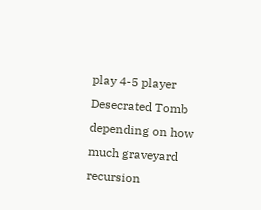play 4-5 player Desecrated Tomb depending on how much graveyard recursion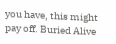you have, this might pay off. Buried Alive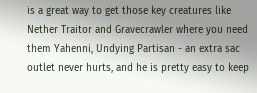is a great way to get those key creatures like Nether Traitor and Gravecrawler where you need them Yahenni, Undying Partisan - an extra sac outlet never hurts, and he is pretty easy to keep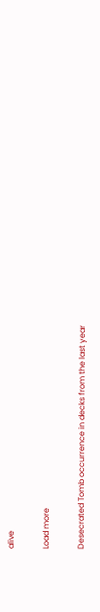alive

Load more

Desecrated Tomb occurrence in decks from the last year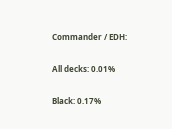Commander / EDH:

All decks: 0.01%

Black: 0.17%